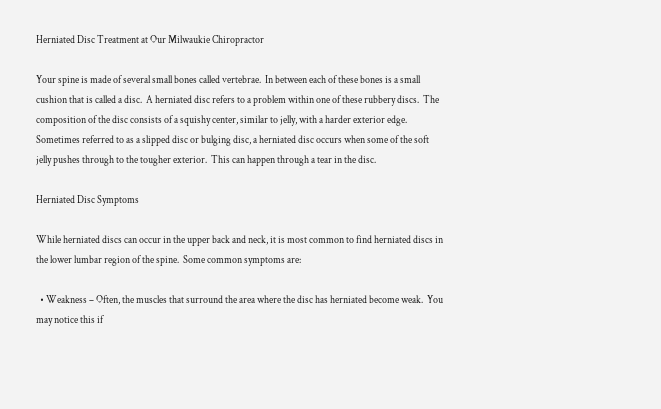Herniated Disc Treatment at Our Milwaukie Chiropractor

Your spine is made of several small bones called vertebrae.  In between each of these bones is a small cushion that is called a disc.  A herniated disc refers to a problem within one of these rubbery discs.  The composition of the disc consists of a squishy center, similar to jelly, with a harder exterior edge.  Sometimes referred to as a slipped disc or bulging disc, a herniated disc occurs when some of the soft jelly pushes through to the tougher exterior.  This can happen through a tear in the disc.

Herniated Disc Symptoms

While herniated discs can occur in the upper back and neck, it is most common to find herniated discs in the lower lumbar region of the spine.  Some common symptoms are:

  • Weakness – Often, the muscles that surround the area where the disc has herniated become weak.  You may notice this if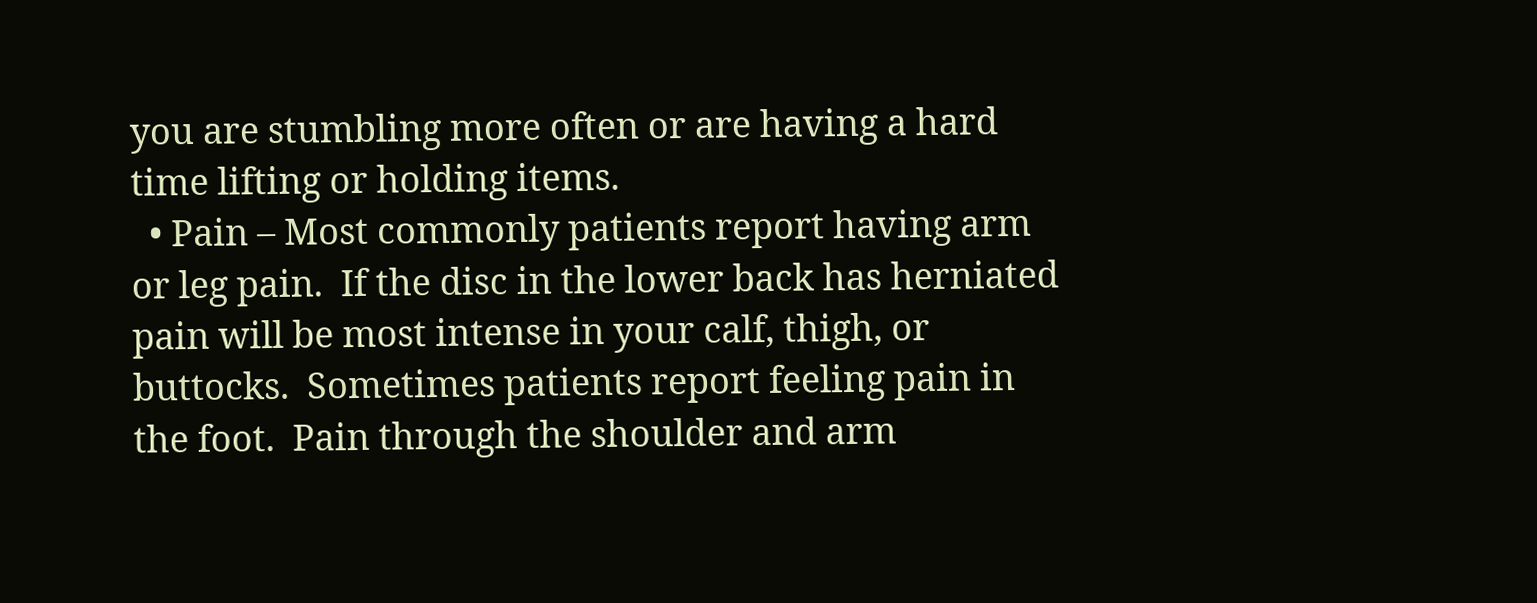you are stumbling more often or are having a hard time lifting or holding items.
  • Pain – Most commonly patients report having arm or leg pain.  If the disc in the lower back has herniated pain will be most intense in your calf, thigh, or buttocks.  Sometimes patients report feeling pain in the foot.  Pain through the shoulder and arm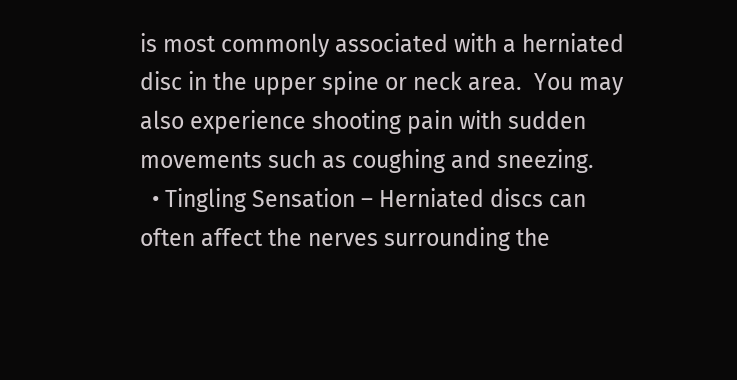is most commonly associated with a herniated disc in the upper spine or neck area.  You may also experience shooting pain with sudden movements such as coughing and sneezing.
  • Tingling Sensation – Herniated discs can often affect the nerves surrounding the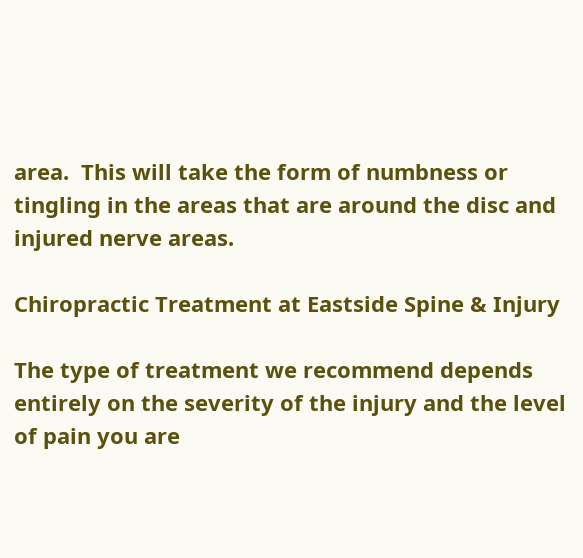area.  This will take the form of numbness or tingling in the areas that are around the disc and injured nerve areas.

Chiropractic Treatment at Eastside Spine & Injury

The type of treatment we recommend depends entirely on the severity of the injury and the level of pain you are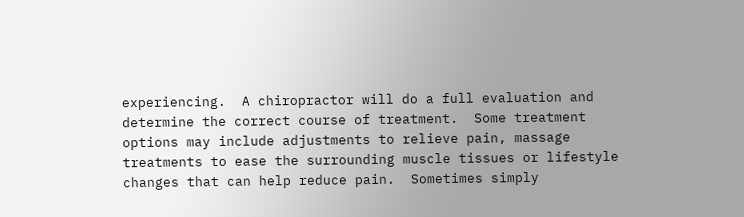experiencing.  A chiropractor will do a full evaluation and determine the correct course of treatment.  Some treatment options may include adjustments to relieve pain, massage treatments to ease the surrounding muscle tissues or lifestyle changes that can help reduce pain.  Sometimes simply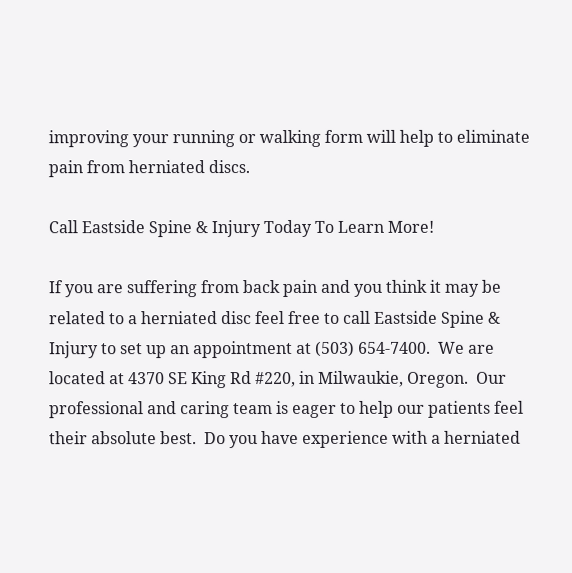improving your running or walking form will help to eliminate pain from herniated discs.

Call Eastside Spine & Injury Today To Learn More!

If you are suffering from back pain and you think it may be related to a herniated disc feel free to call Eastside Spine & Injury to set up an appointment at (503) 654-7400.  We are located at 4370 SE King Rd #220, in Milwaukie, Oregon.  Our professional and caring team is eager to help our patients feel their absolute best.  Do you have experience with a herniated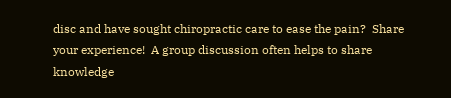disc and have sought chiropractic care to ease the pain?  Share your experience!  A group discussion often helps to share knowledge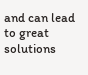and can lead to great solutions